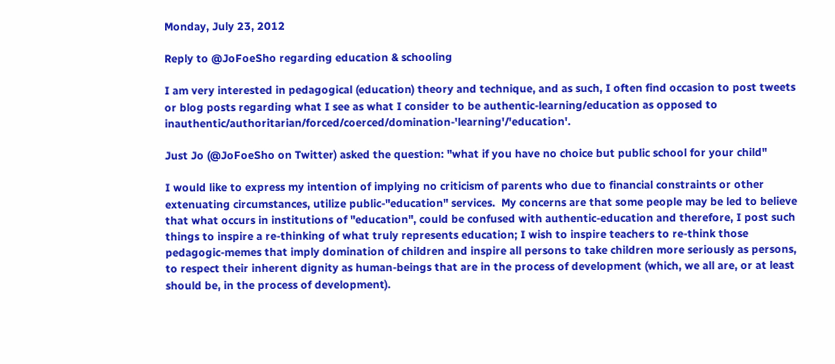Monday, July 23, 2012

Reply to @JoFoeSho regarding education & schooling

I am very interested in pedagogical (education) theory and technique, and as such, I often find occasion to post tweets or blog posts regarding what I see as what I consider to be authentic-learning/education as opposed to inauthentic/authoritarian/forced/coerced/domination-'learning'/'education'.

Just Jo (@JoFoeSho on Twitter) asked the question: "what if you have no choice but public school for your child"

I would like to express my intention of implying no criticism of parents who due to financial constraints or other extenuating circumstances, utilize public-"education" services.  My concerns are that some people may be led to believe that what occurs in institutions of "education", could be confused with authentic-education and therefore, I post such things to inspire a re-thinking of what truly represents education; I wish to inspire teachers to re-think those pedagogic-memes that imply domination of children and inspire all persons to take children more seriously as persons, to respect their inherent dignity as human-beings that are in the process of development (which, we all are, or at least should be, in the process of development).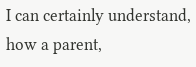I can certainly understand, how a parent,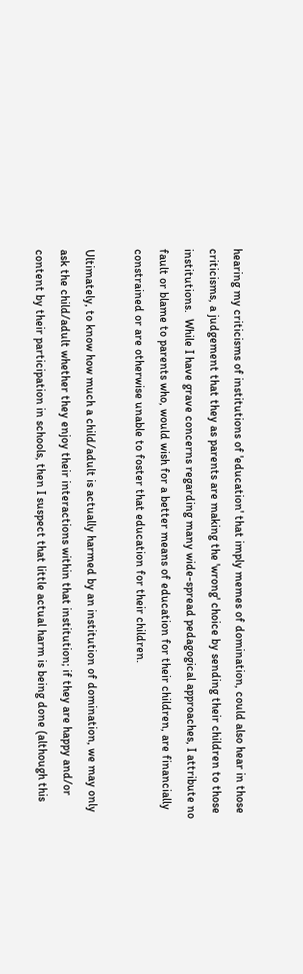hearing my criticisms of institutions of 'education' that imply memes of domination, could also hear in those criticisms, a judgement that they as parents are making the 'wrong' choice by sending their children to those institutions.  While I have grave concerns regarding many wide-spread pedagogical approaches, I attribute no fault or blame to parents who, would wish for a better means of education for their children, are financially constrained or are otherwise unable to foster that education for their children.

Ultimately, to know how much a child/adult is actually harmed by an institution of domination, we may only ask the child/adult whether they enjoy their interactions within that institution; if they are happy and/or content by their participation in schools, then I suspect that little actual harm is being done (although this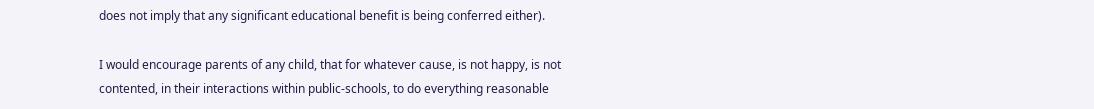does not imply that any significant educational benefit is being conferred either).

I would encourage parents of any child, that for whatever cause, is not happy, is not contented, in their interactions within public-schools, to do everything reasonable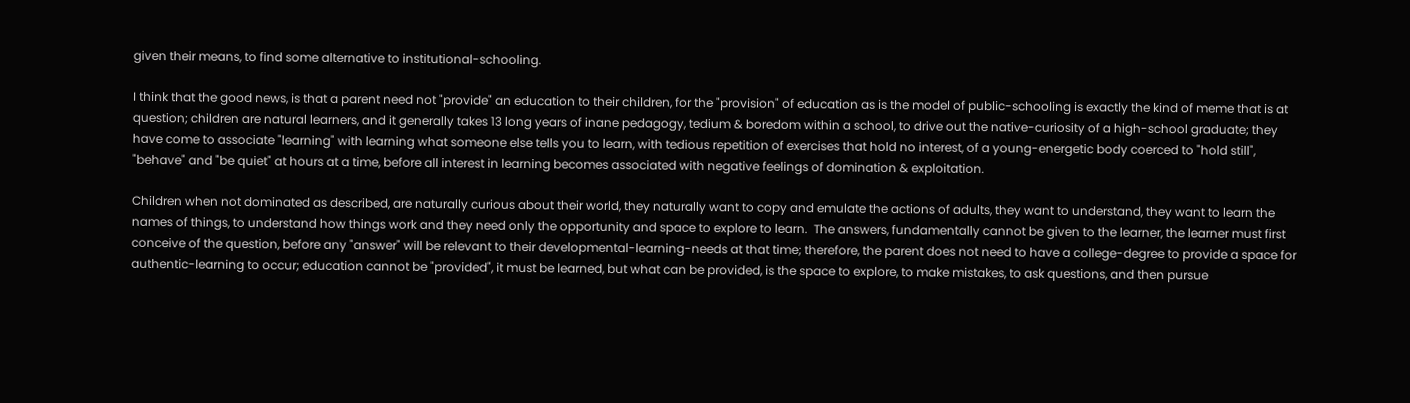given their means, to find some alternative to institutional-schooling.

I think that the good news, is that a parent need not "provide" an education to their children, for the "provision" of education as is the model of public-schooling is exactly the kind of meme that is at question; children are natural learners, and it generally takes 13 long years of inane pedagogy, tedium & boredom within a school, to drive out the native-curiosity of a high-school graduate; they have come to associate "learning" with learning what someone else tells you to learn, with tedious repetition of exercises that hold no interest, of a young-energetic body coerced to "hold still", "behave" and "be quiet" at hours at a time, before all interest in learning becomes associated with negative feelings of domination & exploitation.

Children when not dominated as described, are naturally curious about their world, they naturally want to copy and emulate the actions of adults, they want to understand, they want to learn the names of things, to understand how things work and they need only the opportunity and space to explore to learn.  The answers, fundamentally cannot be given to the learner, the learner must first conceive of the question, before any "answer" will be relevant to their developmental-learning-needs at that time; therefore, the parent does not need to have a college-degree to provide a space for authentic-learning to occur; education cannot be "provided", it must be learned, but what can be provided, is the space to explore, to make mistakes, to ask questions, and then pursue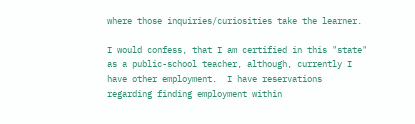where those inquiries/curiosities take the learner.

I would confess, that I am certified in this "state" as a public-school teacher, although, currently I have other employment.  I have reservations regarding finding employment within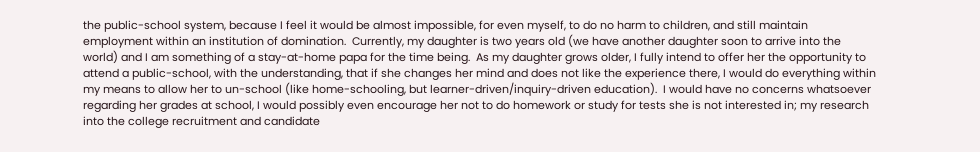the public-school system, because I feel it would be almost impossible, for even myself, to do no harm to children, and still maintain employment within an institution of domination.  Currently, my daughter is two years old (we have another daughter soon to arrive into the world) and I am something of a stay-at-home papa for the time being.  As my daughter grows older, I fully intend to offer her the opportunity to attend a public-school, with the understanding, that if she changes her mind and does not like the experience there, I would do everything within my means to allow her to un-school (like home-schooling, but learner-driven/inquiry-driven education).  I would have no concerns whatsoever regarding her grades at school, I would possibly even encourage her not to do homework or study for tests she is not interested in; my research into the college recruitment and candidate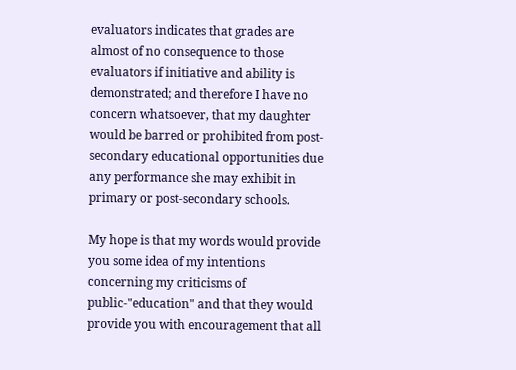evaluators indicates that grades are almost of no consequence to those evaluators if initiative and ability is demonstrated; and therefore I have no concern whatsoever, that my daughter would be barred or prohibited from post-secondary educational opportunities due any performance she may exhibit in primary or post-secondary schools.

My hope is that my words would provide you some idea of my intentions concerning my criticisms of public-"education" and that they would provide you with encouragement that all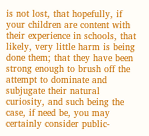is not lost, that hopefully, if your children are content with their experience in schools, that likely, very little harm is being done them; that they have been strong enough to brush off the attempt to dominate and subjugate their natural curiosity, and such being the case, if need be, you may certainly consider public-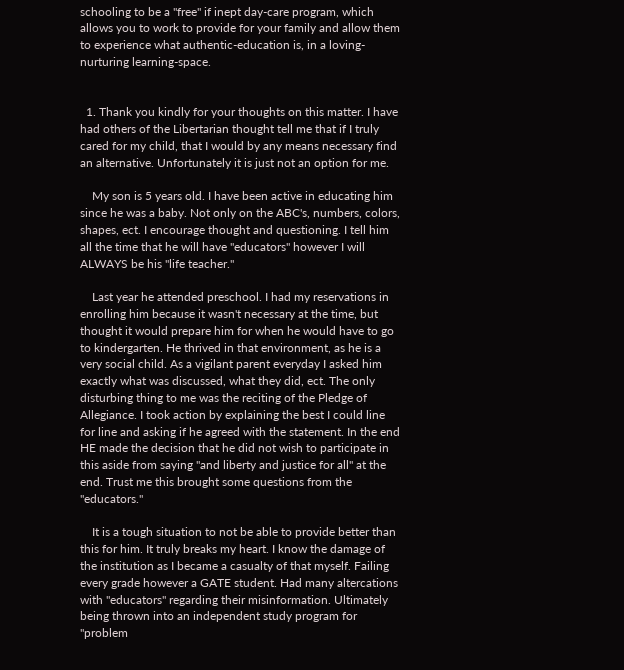schooling to be a "free" if inept day-care program, which allows you to work to provide for your family and allow them to experience what authentic-education is, in a loving-nurturing learning-space.


  1. Thank you kindly for your thoughts on this matter. I have had others of the Libertarian thought tell me that if I truly cared for my child, that I would by any means necessary find an alternative. Unfortunately it is just not an option for me.

    My son is 5 years old. I have been active in educating him since he was a baby. Not only on the ABC's, numbers, colors, shapes, ect. I encourage thought and questioning. I tell him all the time that he will have "educators" however I will ALWAYS be his "life teacher."

    Last year he attended preschool. I had my reservations in enrolling him because it wasn't necessary at the time, but thought it would prepare him for when he would have to go to kindergarten. He thrived in that environment, as he is a very social child. As a vigilant parent everyday I asked him exactly what was discussed, what they did, ect. The only disturbing thing to me was the reciting of the Pledge of Allegiance. I took action by explaining the best I could line for line and asking if he agreed with the statement. In the end HE made the decision that he did not wish to participate in this aside from saying "and liberty and justice for all" at the end. Trust me this brought some questions from the "educators."

    It is a tough situation to not be able to provide better than this for him. It truly breaks my heart. I know the damage of the institution as I became a casualty of that myself. Failing every grade however a GATE student. Had many altercations with "educators" regarding their misinformation. Ultimately being thrown into an independent study program for "problem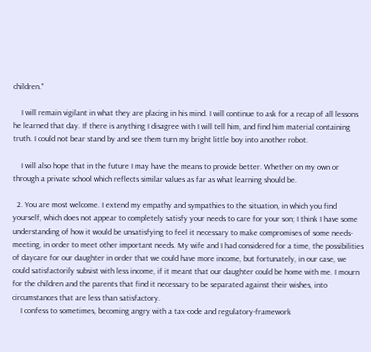children."

    I will remain vigilant in what they are placing in his mind. I will continue to ask for a recap of all lessons he learned that day. If there is anything I disagree with I will tell him, and find him material containing truth. I could not bear stand by and see them turn my bright little boy into another robot.

    I will also hope that in the future I may have the means to provide better. Whether on my own or through a private school which reflects similar values as far as what learning should be.

  2. You are most welcome. I extend my empathy and sympathies to the situation, in which you find yourself, which does not appear to completely satisfy your needs to care for your son; I think I have some understanding of how it would be unsatisfying to feel it necessary to make compromises of some needs-meeting, in order to meet other important needs. My wife and I had considered for a time, the possibilities of daycare for our daughter in order that we could have more income, but fortunately, in our case, we could satisfactorily subsist with less income, if it meant that our daughter could be home with me. I mourn for the children and the parents that find it necessary to be separated against their wishes, into circumstances that are less than satisfactory.
    I confess to sometimes, becoming angry with a tax-code and regulatory-framework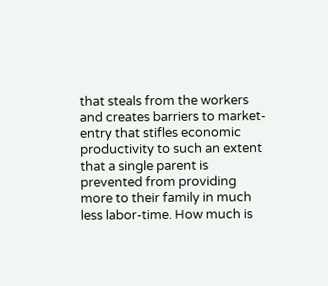that steals from the workers and creates barriers to market-entry that stifles economic productivity to such an extent that a single parent is prevented from providing more to their family in much less labor-time. How much is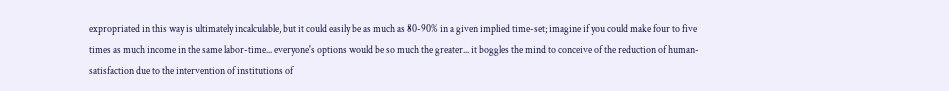expropriated in this way is ultimately incalculable, but it could easily be as much as 80-90% in a given implied time-set; imagine if you could make four to five times as much income in the same labor-time... everyone's options would be so much the greater... it boggles the mind to conceive of the reduction of human-satisfaction due to the intervention of institutions of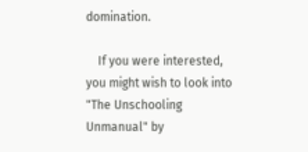domination.

    If you were interested, you might wish to look into "The Unschooling Unmanual" by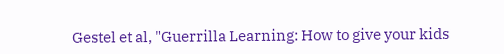Gestel et al, "Guerrilla Learning: How to give your kids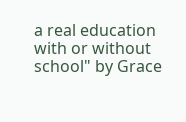a real education with or without school" by Grace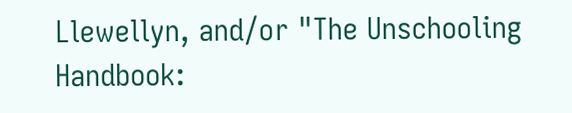Llewellyn, and/or "The Unschooling Handbook: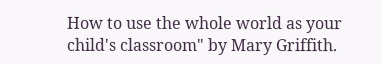How to use the whole world as your child's classroom" by Mary Griffith.